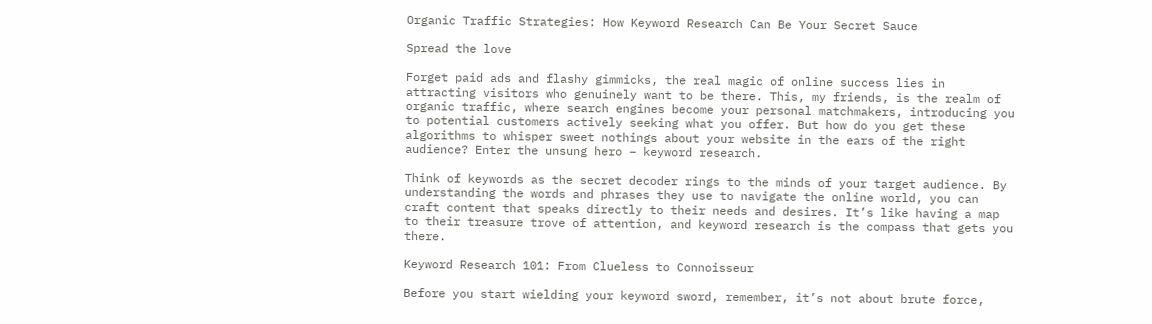Organic Traffic Strategies: How Keyword Research Can Be Your Secret Sauce

Spread the love

Forget paid ads and flashy gimmicks, the real magic of online success lies in attracting visitors who genuinely want to be there. This, my friends, is the realm of organic traffic, where search engines become your personal matchmakers, introducing you to potential customers actively seeking what you offer. But how do you get these algorithms to whisper sweet nothings about your website in the ears of the right audience? Enter the unsung hero – keyword research.

Think of keywords as the secret decoder rings to the minds of your target audience. By understanding the words and phrases they use to navigate the online world, you can craft content that speaks directly to their needs and desires. It’s like having a map to their treasure trove of attention, and keyword research is the compass that gets you there.

Keyword Research 101: From Clueless to Connoisseur

Before you start wielding your keyword sword, remember, it’s not about brute force,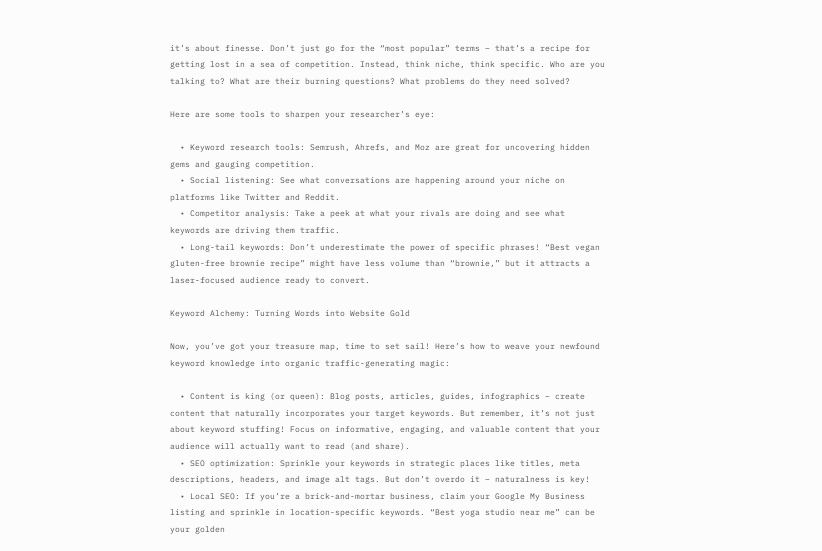it’s about finesse. Don’t just go for the “most popular” terms – that’s a recipe for getting lost in a sea of competition. Instead, think niche, think specific. Who are you talking to? What are their burning questions? What problems do they need solved?

Here are some tools to sharpen your researcher’s eye:

  • Keyword research tools: Semrush, Ahrefs, and Moz are great for uncovering hidden gems and gauging competition.
  • Social listening: See what conversations are happening around your niche on platforms like Twitter and Reddit.
  • Competitor analysis: Take a peek at what your rivals are doing and see what keywords are driving them traffic.
  • Long-tail keywords: Don’t underestimate the power of specific phrases! “Best vegan gluten-free brownie recipe” might have less volume than “brownie,” but it attracts a laser-focused audience ready to convert.

Keyword Alchemy: Turning Words into Website Gold

Now, you’ve got your treasure map, time to set sail! Here’s how to weave your newfound keyword knowledge into organic traffic-generating magic:

  • Content is king (or queen): Blog posts, articles, guides, infographics – create content that naturally incorporates your target keywords. But remember, it’s not just about keyword stuffing! Focus on informative, engaging, and valuable content that your audience will actually want to read (and share).
  • SEO optimization: Sprinkle your keywords in strategic places like titles, meta descriptions, headers, and image alt tags. But don’t overdo it – naturalness is key!
  • Local SEO: If you’re a brick-and-mortar business, claim your Google My Business listing and sprinkle in location-specific keywords. “Best yoga studio near me” can be your golden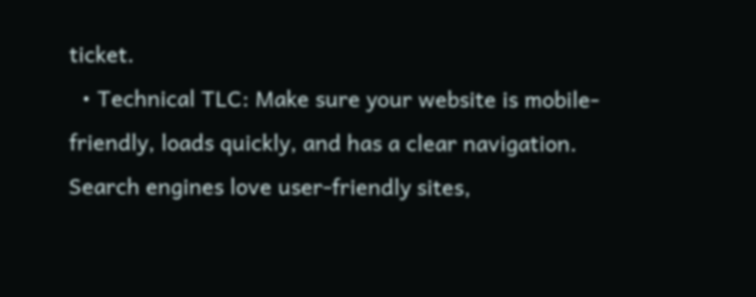ticket.
  • Technical TLC: Make sure your website is mobile-friendly, loads quickly, and has a clear navigation. Search engines love user-friendly sites,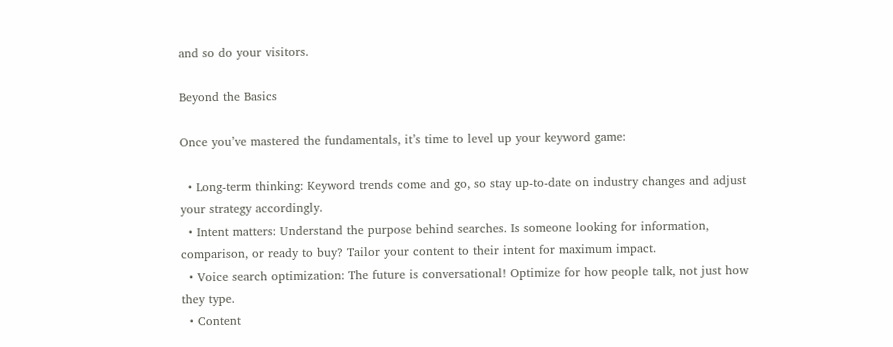and so do your visitors.

Beyond the Basics

Once you’ve mastered the fundamentals, it’s time to level up your keyword game:

  • Long-term thinking: Keyword trends come and go, so stay up-to-date on industry changes and adjust your strategy accordingly.
  • Intent matters: Understand the purpose behind searches. Is someone looking for information, comparison, or ready to buy? Tailor your content to their intent for maximum impact.
  • Voice search optimization: The future is conversational! Optimize for how people talk, not just how they type.
  • Content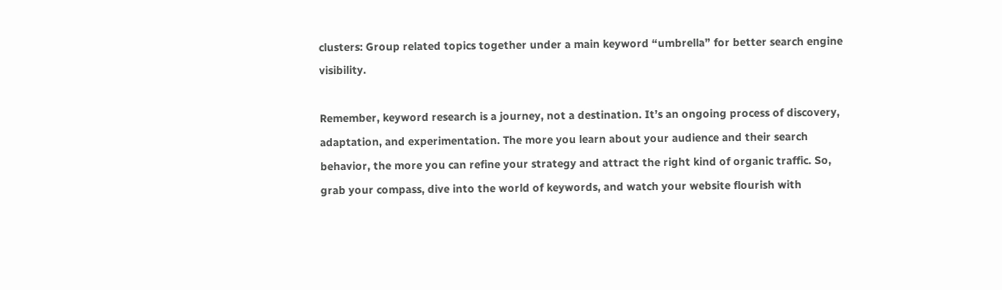clusters: Group related topics together under a main keyword “umbrella” for better search engine visibility.

Remember, keyword research is a journey, not a destination. It’s an ongoing process of discovery, adaptation, and experimentation. The more you learn about your audience and their search behavior, the more you can refine your strategy and attract the right kind of organic traffic. So, grab your compass, dive into the world of keywords, and watch your website flourish with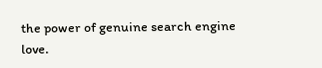the power of genuine search engine love.